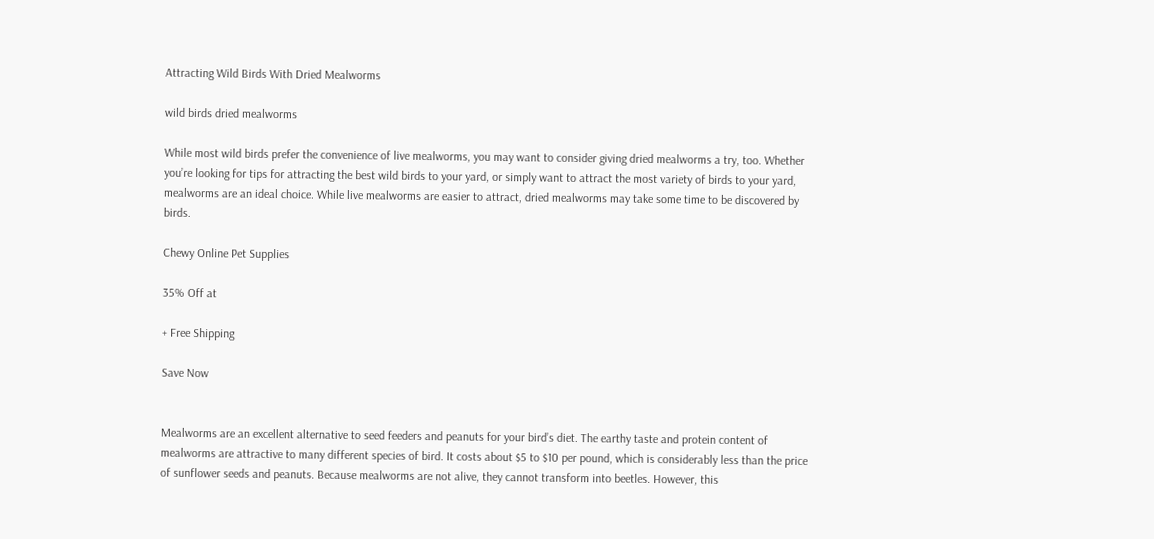Attracting Wild Birds With Dried Mealworms

wild birds dried mealworms

While most wild birds prefer the convenience of live mealworms, you may want to consider giving dried mealworms a try, too. Whether you’re looking for tips for attracting the best wild birds to your yard, or simply want to attract the most variety of birds to your yard, mealworms are an ideal choice. While live mealworms are easier to attract, dried mealworms may take some time to be discovered by birds.

Chewy Online Pet Supplies

35% Off at

+ Free Shipping

Save Now


Mealworms are an excellent alternative to seed feeders and peanuts for your bird’s diet. The earthy taste and protein content of mealworms are attractive to many different species of bird. It costs about $5 to $10 per pound, which is considerably less than the price of sunflower seeds and peanuts. Because mealworms are not alive, they cannot transform into beetles. However, this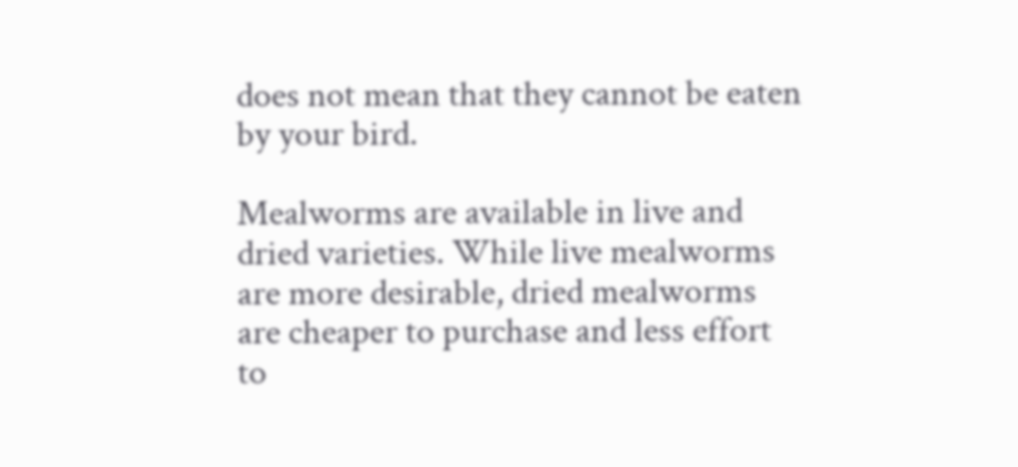does not mean that they cannot be eaten by your bird.

Mealworms are available in live and dried varieties. While live mealworms are more desirable, dried mealworms are cheaper to purchase and less effort to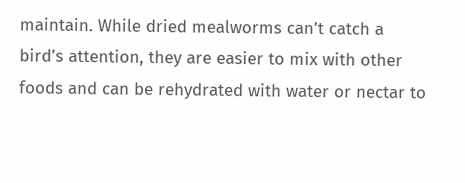maintain. While dried mealworms can’t catch a bird’s attention, they are easier to mix with other foods and can be rehydrated with water or nectar to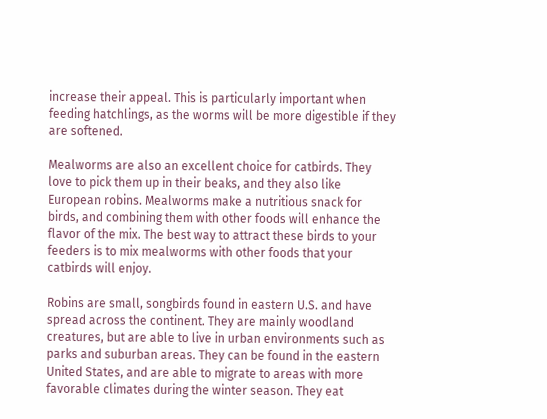increase their appeal. This is particularly important when feeding hatchlings, as the worms will be more digestible if they are softened.

Mealworms are also an excellent choice for catbirds. They love to pick them up in their beaks, and they also like European robins. Mealworms make a nutritious snack for birds, and combining them with other foods will enhance the flavor of the mix. The best way to attract these birds to your feeders is to mix mealworms with other foods that your catbirds will enjoy.

Robins are small, songbirds found in eastern U.S. and have spread across the continent. They are mainly woodland creatures, but are able to live in urban environments such as parks and suburban areas. They can be found in the eastern United States, and are able to migrate to areas with more favorable climates during the winter season. They eat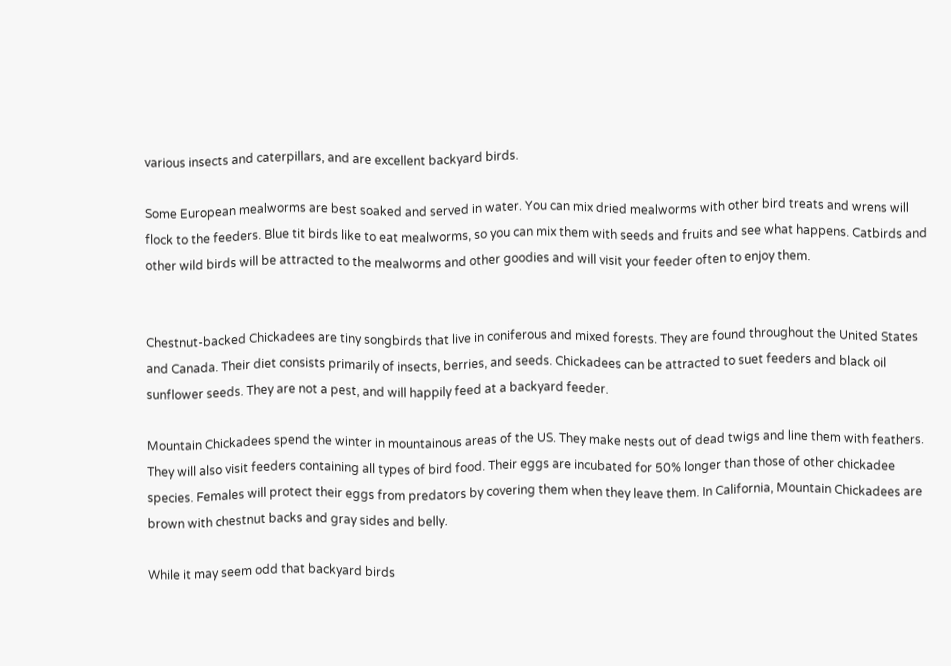various insects and caterpillars, and are excellent backyard birds.

Some European mealworms are best soaked and served in water. You can mix dried mealworms with other bird treats and wrens will flock to the feeders. Blue tit birds like to eat mealworms, so you can mix them with seeds and fruits and see what happens. Catbirds and other wild birds will be attracted to the mealworms and other goodies and will visit your feeder often to enjoy them.


Chestnut-backed Chickadees are tiny songbirds that live in coniferous and mixed forests. They are found throughout the United States and Canada. Their diet consists primarily of insects, berries, and seeds. Chickadees can be attracted to suet feeders and black oil sunflower seeds. They are not a pest, and will happily feed at a backyard feeder.

Mountain Chickadees spend the winter in mountainous areas of the US. They make nests out of dead twigs and line them with feathers. They will also visit feeders containing all types of bird food. Their eggs are incubated for 50% longer than those of other chickadee species. Females will protect their eggs from predators by covering them when they leave them. In California, Mountain Chickadees are brown with chestnut backs and gray sides and belly.

While it may seem odd that backyard birds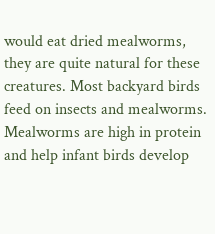would eat dried mealworms, they are quite natural for these creatures. Most backyard birds feed on insects and mealworms. Mealworms are high in protein and help infant birds develop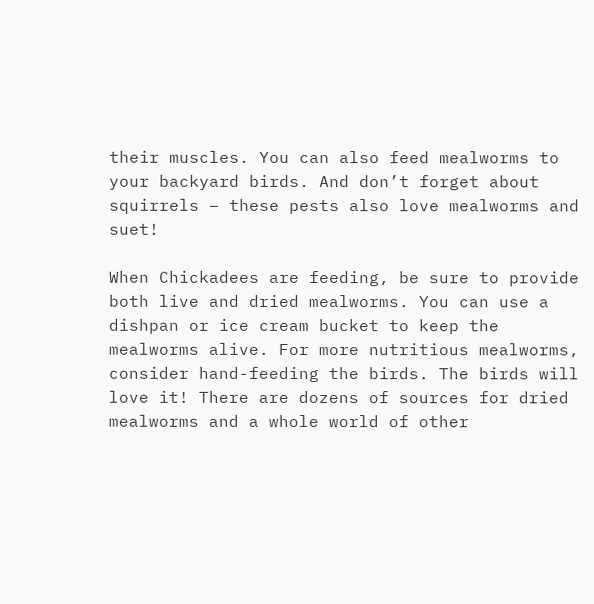their muscles. You can also feed mealworms to your backyard birds. And don’t forget about squirrels – these pests also love mealworms and suet!

When Chickadees are feeding, be sure to provide both live and dried mealworms. You can use a dishpan or ice cream bucket to keep the mealworms alive. For more nutritious mealworms, consider hand-feeding the birds. The birds will love it! There are dozens of sources for dried mealworms and a whole world of other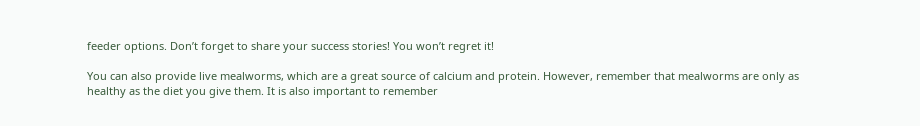feeder options. Don’t forget to share your success stories! You won’t regret it!

You can also provide live mealworms, which are a great source of calcium and protein. However, remember that mealworms are only as healthy as the diet you give them. It is also important to remember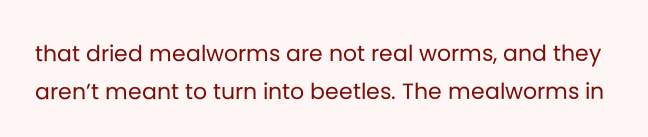that dried mealworms are not real worms, and they aren’t meant to turn into beetles. The mealworms in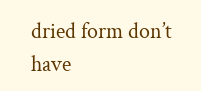dried form don’t have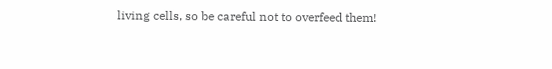living cells, so be careful not to overfeed them!